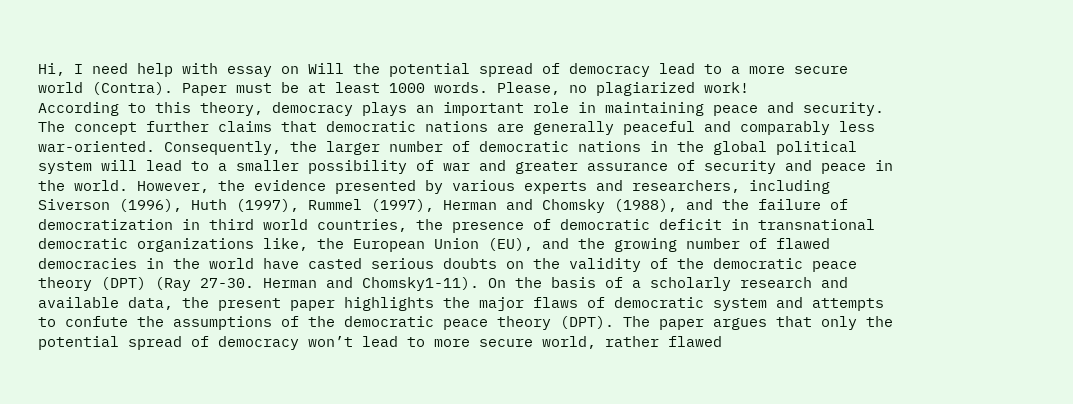Hi, I need help with essay on Will the potential spread of democracy lead to a more secure world (Contra). Paper must be at least 1000 words. Please, no plagiarized work!
According to this theory, democracy plays an important role in maintaining peace and security. The concept further claims that democratic nations are generally peaceful and comparably less war-oriented. Consequently, the larger number of democratic nations in the global political system will lead to a smaller possibility of war and greater assurance of security and peace in the world. However, the evidence presented by various experts and researchers, including Siverson (1996), Huth (1997), Rummel (1997), Herman and Chomsky (1988), and the failure of democratization in third world countries, the presence of democratic deficit in transnational democratic organizations like, the European Union (EU), and the growing number of flawed democracies in the world have casted serious doubts on the validity of the democratic peace theory (DPT) (Ray 27-30. Herman and Chomsky1-11). On the basis of a scholarly research and available data, the present paper highlights the major flaws of democratic system and attempts to confute the assumptions of the democratic peace theory (DPT). The paper argues that only the potential spread of democracy won’t lead to more secure world, rather flawed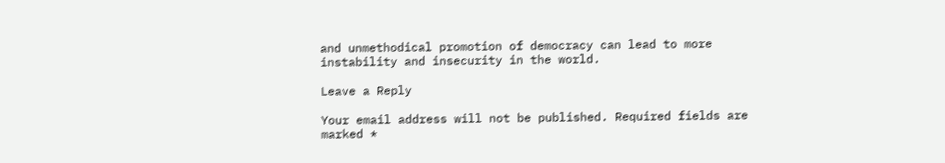and unmethodical promotion of democracy can lead to more instability and insecurity in the world.

Leave a Reply

Your email address will not be published. Required fields are marked *